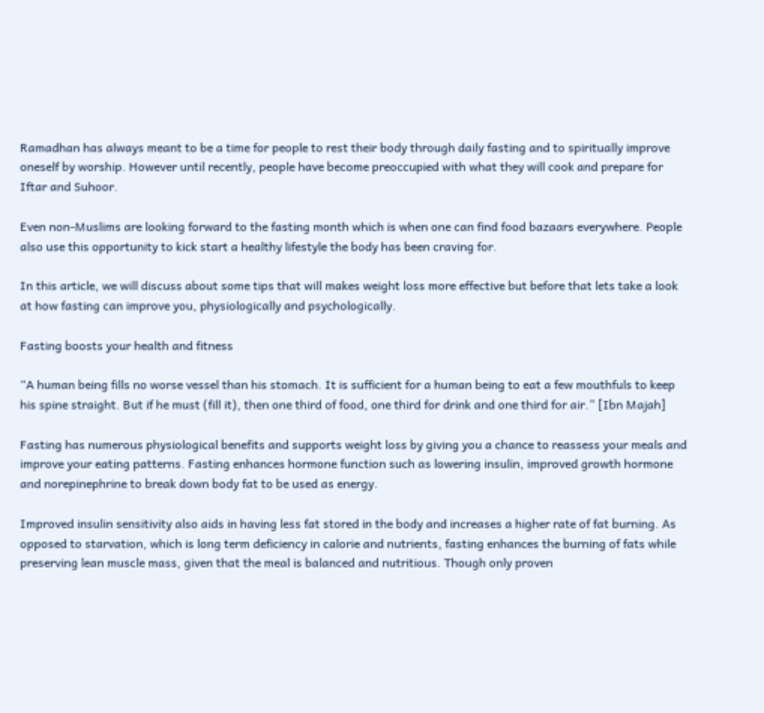Ramadhan has always meant to be a time for people to rest their body through daily fasting and to spiritually improve oneself by worship. However until recently, people have become preoccupied with what they will cook and prepare for Iftar and Suhoor.

Even non-Muslims are looking forward to the fasting month which is when one can find food bazaars everywhere. People also use this opportunity to kick start a healthy lifestyle the body has been craving for.

In this article, we will discuss about some tips that will makes weight loss more effective but before that lets take a look at how fasting can improve you, physiologically and psychologically.

Fasting boosts your health and fitness

“A human being fills no worse vessel than his stomach. It is sufficient for a human being to eat a few mouthfuls to keep his spine straight. But if he must (fill it), then one third of food, one third for drink and one third for air.” [Ibn Majah]

Fasting has numerous physiological benefits and supports weight loss by giving you a chance to reassess your meals and improve your eating patterns. Fasting enhances hormone function such as lowering insulin, improved growth hormone and norepinephrine to break down body fat to be used as energy.

Improved insulin sensitivity also aids in having less fat stored in the body and increases a higher rate of fat burning. As opposed to starvation, which is long term deficiency in calorie and nutrients, fasting enhances the burning of fats while preserving lean muscle mass, given that the meal is balanced and nutritious. Though only proven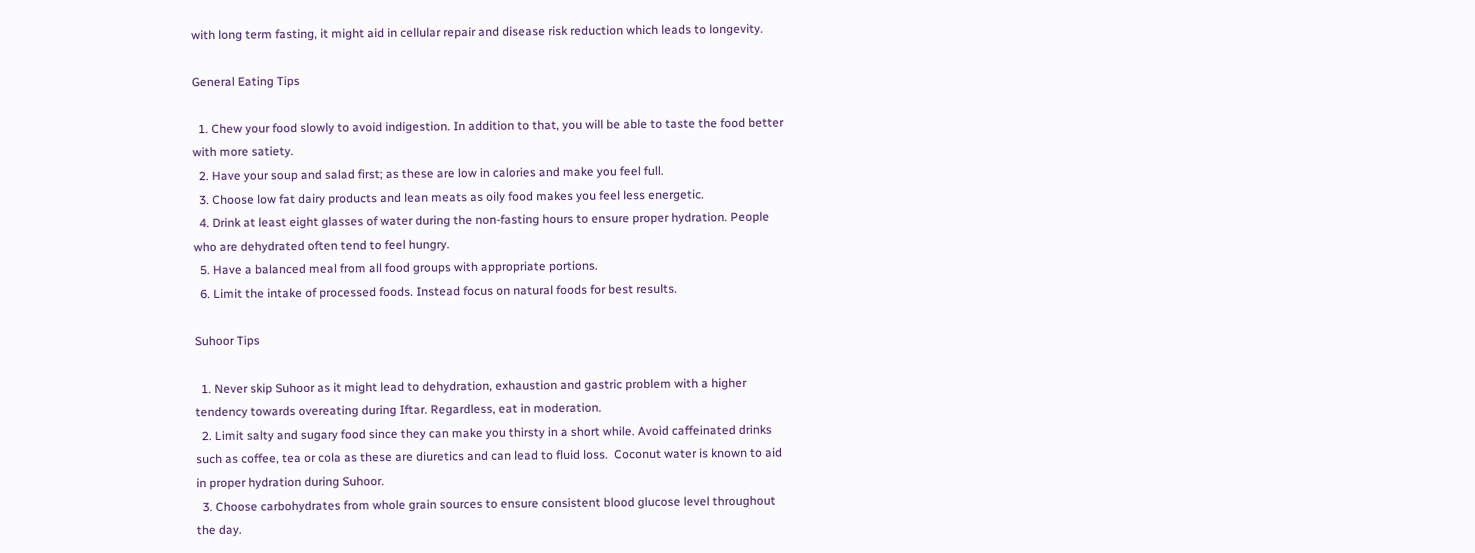with long term fasting, it might aid in cellular repair and disease risk reduction which leads to longevity.

General Eating Tips

  1. Chew your food slowly to avoid indigestion. In addition to that, you will be able to taste the food better with more satiety.
  2. Have your soup and salad first; as these are low in calories and make you feel full.
  3. Choose low fat dairy products and lean meats as oily food makes you feel less energetic.
  4. Drink at least eight glasses of water during the non-fasting hours to ensure proper hydration. People who are dehydrated often tend to feel hungry.
  5. Have a balanced meal from all food groups with appropriate portions.
  6. Limit the intake of processed foods. Instead focus on natural foods for best results.

Suhoor Tips

  1. Never skip Suhoor as it might lead to dehydration, exhaustion and gastric problem with a higher tendency towards overeating during Iftar. Regardless, eat in moderation.
  2. Limit salty and sugary food since they can make you thirsty in a short while. Avoid caffeinated drinks such as coffee, tea or cola as these are diuretics and can lead to fluid loss.  Coconut water is known to aid in proper hydration during Suhoor.
  3. Choose carbohydrates from whole grain sources to ensure consistent blood glucose level throughout the day.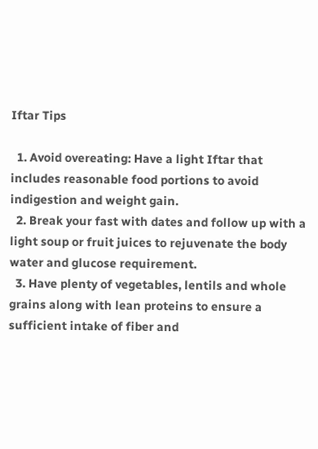Iftar Tips

  1. Avoid overeating: Have a light Iftar that includes reasonable food portions to avoid indigestion and weight gain.
  2. Break your fast with dates and follow up with a light soup or fruit juices to rejuvenate the body water and glucose requirement.
  3. Have plenty of vegetables, lentils and whole grains along with lean proteins to ensure a sufficient intake of fiber and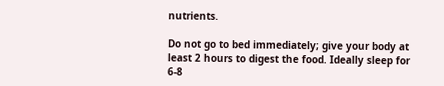nutrients.

Do not go to bed immediately; give your body at least 2 hours to digest the food. Ideally sleep for 6-8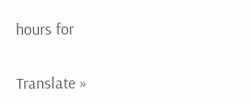hours for

Translate »